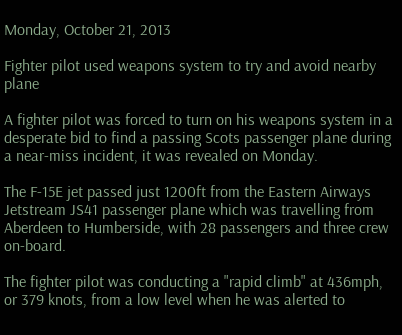Monday, October 21, 2013

Fighter pilot used weapons system to try and avoid nearby plane

A fighter pilot was forced to turn on his weapons system in a desperate bid to find a passing Scots passenger plane during a near-miss incident, it was revealed on Monday.

The F-15E jet passed just 1200ft from the Eastern Airways Jetstream JS41 passenger plane which was travelling from Aberdeen to Humberside, with 28 passengers and three crew on-board.

The fighter pilot was conducting a "rapid climb" at 436mph, or 379 knots, from a low level when he was alerted to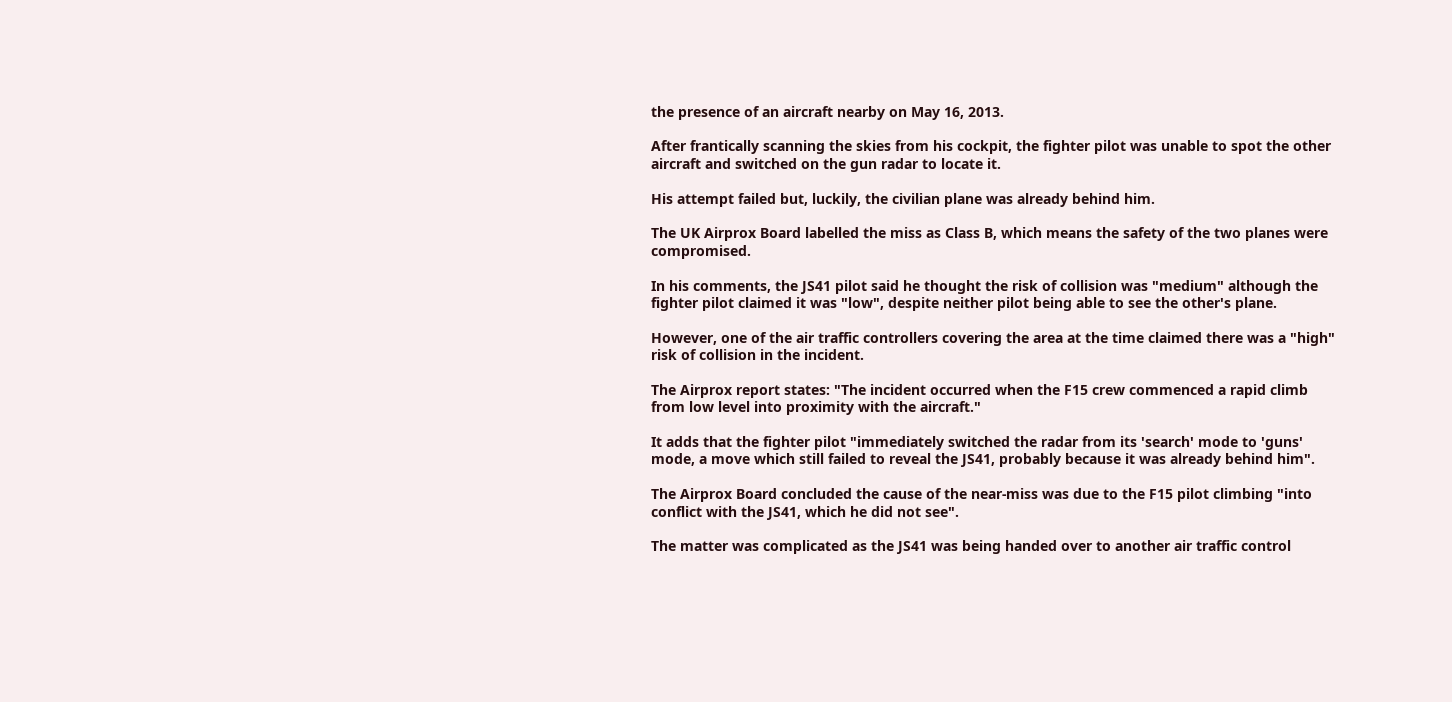the presence of an aircraft nearby on May 16, 2013.

After frantically scanning the skies from his cockpit, the fighter pilot was unable to spot the other aircraft and switched on the gun radar to locate it.

His attempt failed but, luckily, the civilian plane was already behind him.

The UK Airprox Board labelled the miss as Class B, which means the safety of the two planes were compromised.

In his comments, the JS41 pilot said he thought the risk of collision was "medium" although the fighter pilot claimed it was "low", despite neither pilot being able to see the other's plane.

However, one of the air traffic controllers covering the area at the time claimed there was a "high" risk of collision in the incident.

The Airprox report states: "The incident occurred when the F15 crew commenced a rapid climb from low level into proximity with the aircraft."

It adds that the fighter pilot "immediately switched the radar from its 'search' mode to 'guns' mode, a move which still failed to reveal the JS41, probably because it was already behind him".

The Airprox Board concluded the cause of the near-miss was due to the F15 pilot climbing "into conflict with the JS41, which he did not see".

The matter was complicated as the JS41 was being handed over to another air traffic control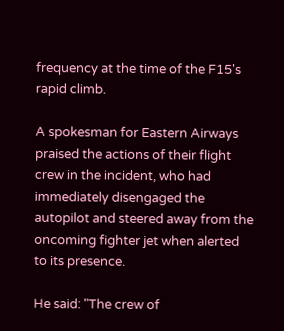frequency at the time of the F15's rapid climb.

A spokesman for Eastern Airways praised the actions of their flight crew in the incident, who had immediately disengaged the autopilot and steered away from the oncoming fighter jet when alerted to its presence.

He said: "The crew of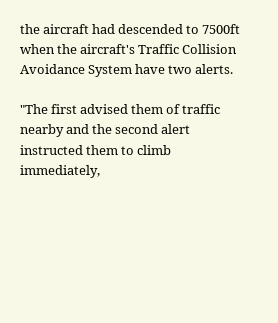the aircraft had descended to 7500ft when the aircraft's Traffic Collision Avoidance System have two alerts.

"The first advised them of traffic nearby and the second alert instructed them to climb immediately,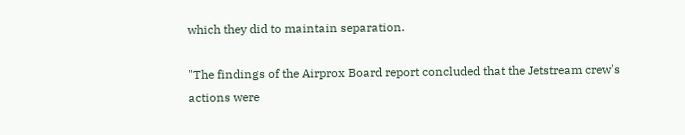which they did to maintain separation.

"The findings of the Airprox Board report concluded that the Jetstream crew's actions were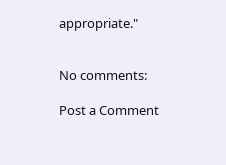appropriate."


No comments:

Post a Comment